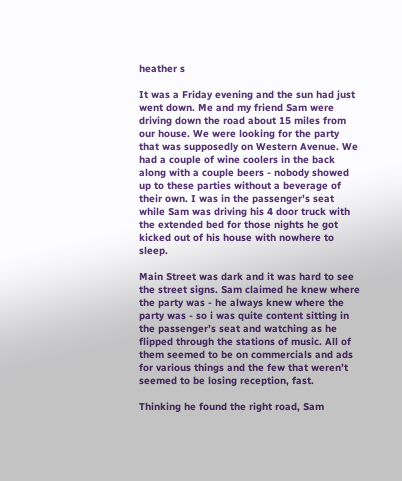heather s

It was a Friday evening and the sun had just went down. Me and my friend Sam were driving down the road about 15 miles from our house. We were looking for the party that was supposedly on Western Avenue. We had a couple of wine coolers in the back along with a couple beers - nobody showed up to these parties without a beverage of their own. I was in the passenger’s seat while Sam was driving his 4 door truck with the extended bed for those nights he got kicked out of his house with nowhere to sleep.

Main Street was dark and it was hard to see the street signs. Sam claimed he knew where the party was - he always knew where the party was - so i was quite content sitting in the passenger’s seat and watching as he flipped through the stations of music. All of them seemed to be on commercials and ads for various things and the few that weren’t seemed to be losing reception, fast.

Thinking he found the right road, Sam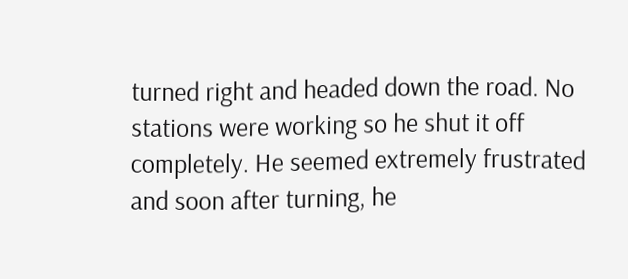turned right and headed down the road. No stations were working so he shut it off completely. He seemed extremely frustrated and soon after turning, he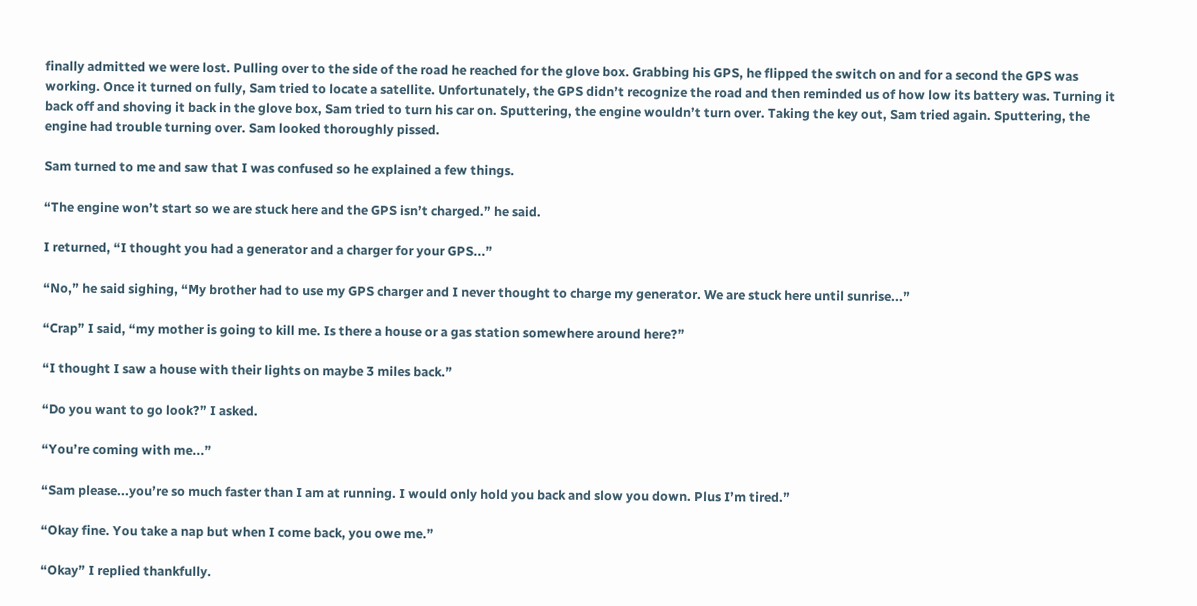finally admitted we were lost. Pulling over to the side of the road he reached for the glove box. Grabbing his GPS, he flipped the switch on and for a second the GPS was working. Once it turned on fully, Sam tried to locate a satellite. Unfortunately, the GPS didn’t recognize the road and then reminded us of how low its battery was. Turning it back off and shoving it back in the glove box, Sam tried to turn his car on. Sputtering, the engine wouldn’t turn over. Taking the key out, Sam tried again. Sputtering, the engine had trouble turning over. Sam looked thoroughly pissed.

Sam turned to me and saw that I was confused so he explained a few things.

“The engine won’t start so we are stuck here and the GPS isn’t charged.” he said.

I returned, “I thought you had a generator and a charger for your GPS...”

“No,” he said sighing, “My brother had to use my GPS charger and I never thought to charge my generator. We are stuck here until sunrise...”

“Crap” I said, “my mother is going to kill me. Is there a house or a gas station somewhere around here?”

“I thought I saw a house with their lights on maybe 3 miles back.”

“Do you want to go look?” I asked.

“You’re coming with me...”

“Sam please...you’re so much faster than I am at running. I would only hold you back and slow you down. Plus I’m tired.”

“Okay fine. You take a nap but when I come back, you owe me.”

“Okay” I replied thankfully.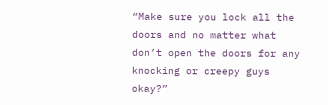“Make sure you lock all the doors and no matter what don’t open the doors for any knocking or creepy guys okay?”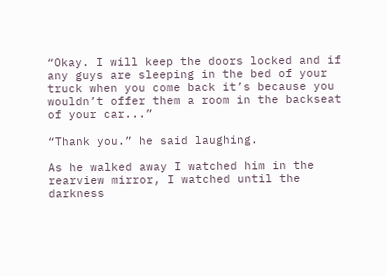“Okay. I will keep the doors locked and if any guys are sleeping in the bed of your truck when you come back it’s because you wouldn’t offer them a room in the backseat of your car...”

“Thank you.” he said laughing.

As he walked away I watched him in the rearview mirror, I watched until the darkness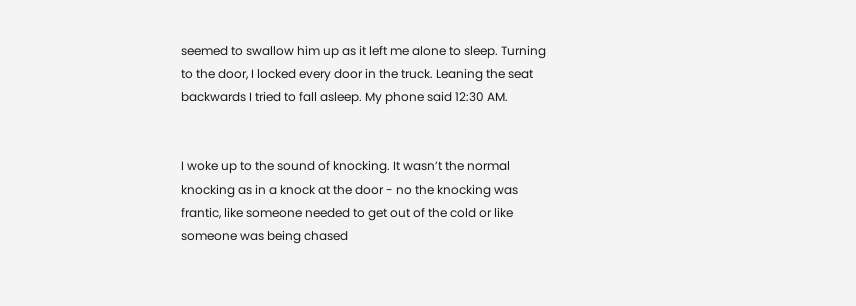seemed to swallow him up as it left me alone to sleep. Turning to the door, I locked every door in the truck. Leaning the seat backwards I tried to fall asleep. My phone said 12:30 AM.


I woke up to the sound of knocking. It wasn’t the normal knocking as in a knock at the door - no the knocking was frantic, like someone needed to get out of the cold or like someone was being chased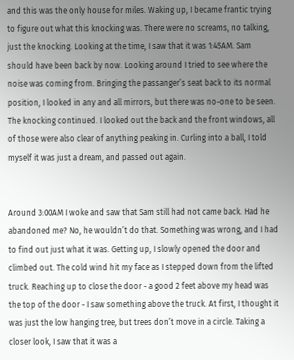and this was the only house for miles. Waking up, I became frantic trying to figure out what this knocking was. There were no screams, no talking, just the knocking. Looking at the time, I saw that it was 1:45AM. Sam should have been back by now. Looking around I tried to see where the noise was coming from. Bringing the passanger’s seat back to its normal position, I looked in any and all mirrors, but there was no-one to be seen. The knocking continued. I looked out the back and the front windows, all of those were also clear of anything peaking in. Curling into a ball, I told myself it was just a dream, and passed out again.


Around 3:00AM I woke and saw that Sam still had not came back. Had he abandoned me? No, he wouldn’t do that. Something was wrong, and I had to find out just what it was. Getting up, I slowly opened the door and climbed out. The cold wind hit my face as I stepped down from the lifted truck. Reaching up to close the door - a good 2 feet above my head was the top of the door - I saw something above the truck. At first, I thought it was just the low hanging tree, but trees don’t move in a circle. Taking a closer look, I saw that it was a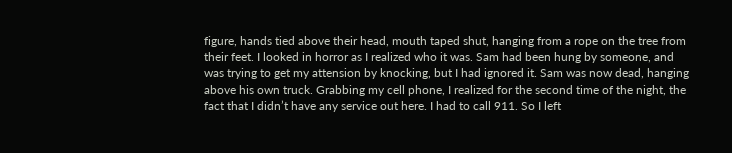figure, hands tied above their head, mouth taped shut, hanging from a rope on the tree from their feet. I looked in horror as I realized who it was. Sam had been hung by someone, and was trying to get my attension by knocking, but I had ignored it. Sam was now dead, hanging above his own truck. Grabbing my cell phone, I realized for the second time of the night, the fact that I didn’t have any service out here. I had to call 911. So I left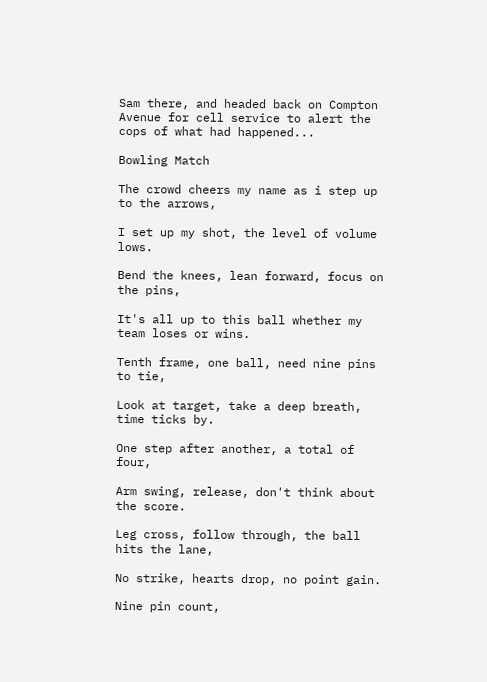Sam there, and headed back on Compton Avenue for cell service to alert the cops of what had happened...

Bowling Match

The crowd cheers my name as i step up to the arrows,

I set up my shot, the level of volume lows.

Bend the knees, lean forward, focus on the pins,

It's all up to this ball whether my team loses or wins.

Tenth frame, one ball, need nine pins to tie,

Look at target, take a deep breath, time ticks by.

One step after another, a total of four,

Arm swing, release, don't think about the score.

Leg cross, follow through, the ball hits the lane,

No strike, hearts drop, no point gain.

Nine pin count,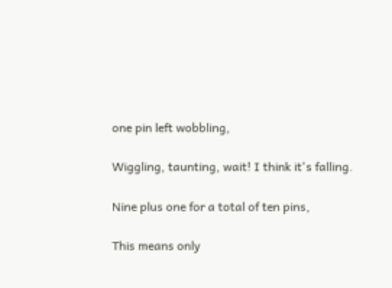one pin left wobbling,

Wiggling, taunting, wait! I think it's falling.

Nine plus one for a total of ten pins,

This means only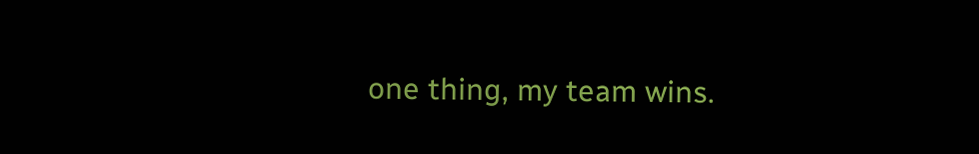one thing, my team wins.